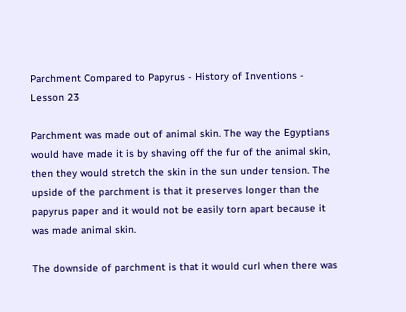Parchment Compared to Papyrus - History of Inventions - Lesson 23

Parchment was made out of animal skin. The way the Egyptians would have made it is by shaving off the fur of the animal skin, then they would stretch the skin in the sun under tension. The upside of the parchment is that it preserves longer than the papyrus paper and it would not be easily torn apart because it was made animal skin.

The downside of parchment is that it would curl when there was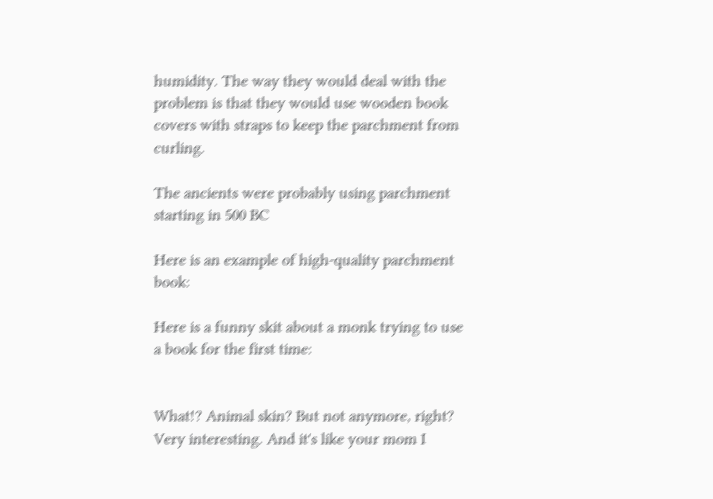humidity. The way they would deal with the problem is that they would use wooden book covers with straps to keep the parchment from curling.

The ancients were probably using parchment starting in 500 BC

Here is an example of high-quality parchment book:

Here is a funny skit about a monk trying to use a book for the first time:


What!? Animal skin? But not anymore, right?
Very interesting. And it's like your mom I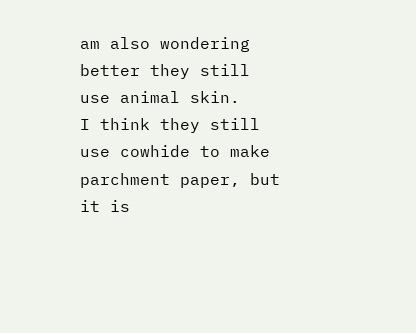am also wondering better they still use animal skin.
I think they still use cowhide to make parchment paper, but it is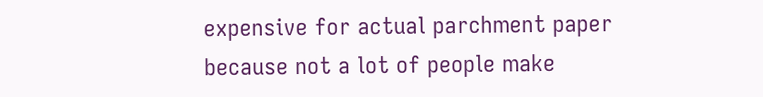expensive for actual parchment paper because not a lot of people make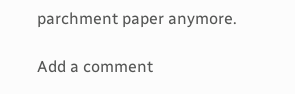parchment paper anymore.

Add a comment